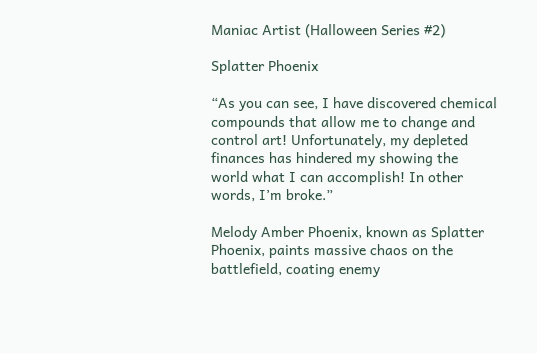Maniac Artist (Halloween Series #2)

Splatter Phoenix

“As you can see, I have discovered chemical compounds that allow me to change and control art! Unfortunately, my depleted finances has hindered my showing the world what I can accomplish! In other words, I’m broke.”

Melody Amber Phoenix, known as Splatter Phoenix, paints massive chaos on the battlefield, coating enemy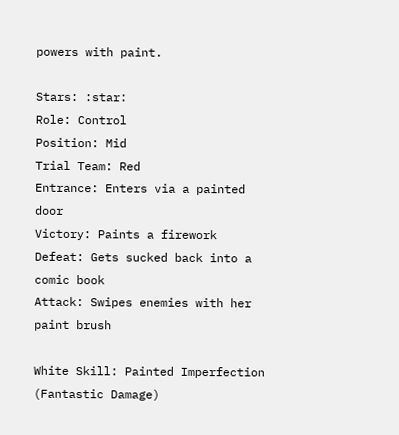powers with paint.

Stars: :star:
Role: Control
Position: Mid
Trial Team: Red
Entrance: Enters via a painted door
Victory: Paints a firework
Defeat: Gets sucked back into a comic book
Attack: Swipes enemies with her paint brush

White Skill: Painted Imperfection (Fantastic Damage)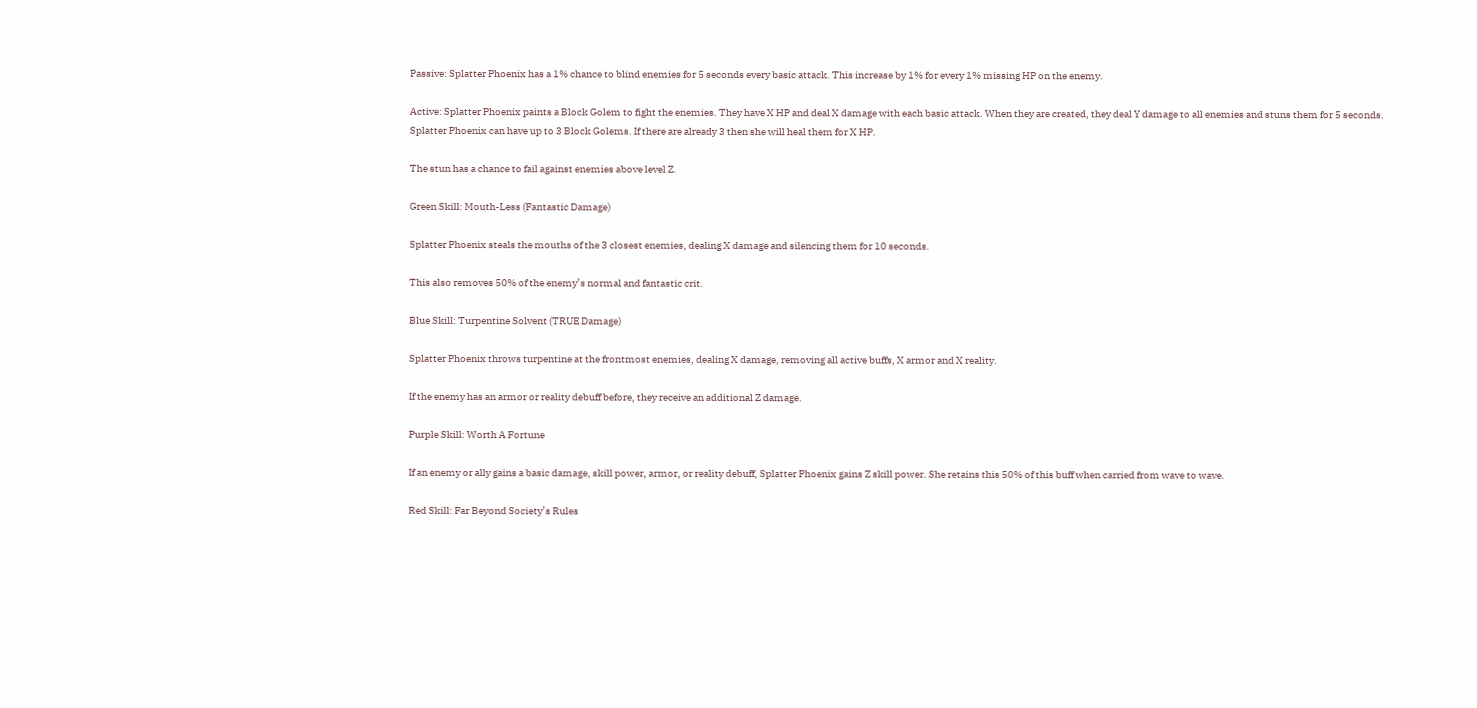Passive: Splatter Phoenix has a 1% chance to blind enemies for 5 seconds every basic attack. This increase by 1% for every 1% missing HP on the enemy.

Active: Splatter Phoenix paints a Block Golem to fight the enemies. They have X HP and deal X damage with each basic attack. When they are created, they deal Y damage to all enemies and stuns them for 5 seconds. Splatter Phoenix can have up to 3 Block Golems. If there are already 3 then she will heal them for X HP.

The stun has a chance to fail against enemies above level Z.

Green Skill: Mouth-Less (Fantastic Damage)

Splatter Phoenix steals the mouths of the 3 closest enemies, dealing X damage and silencing them for 10 seconds.

This also removes 50% of the enemy’s normal and fantastic crit.

Blue Skill: Turpentine Solvent (TRUE Damage)

Splatter Phoenix throws turpentine at the frontmost enemies, dealing X damage, removing all active buffs, X armor and X reality.

If the enemy has an armor or reality debuff before, they receive an additional Z damage.

Purple Skill: Worth A Fortune

If an enemy or ally gains a basic damage, skill power, armor, or reality debuff, Splatter Phoenix gains Z skill power. She retains this 50% of this buff when carried from wave to wave.

Red Skill: Far Beyond Society’s Rules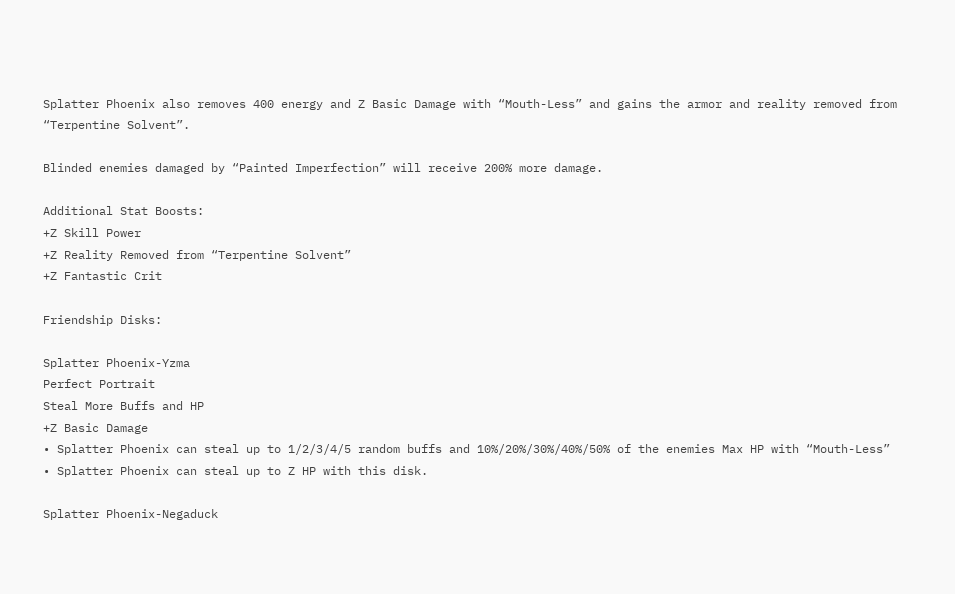Splatter Phoenix also removes 400 energy and Z Basic Damage with “Mouth-Less” and gains the armor and reality removed from “Terpentine Solvent”.

Blinded enemies damaged by “Painted Imperfection” will receive 200% more damage.

Additional Stat Boosts:
+Z Skill Power
+Z Reality Removed from “Terpentine Solvent”
+Z Fantastic Crit

Friendship Disks:

Splatter Phoenix-Yzma
Perfect Portrait
Steal More Buffs and HP
+Z Basic Damage
• Splatter Phoenix can steal up to 1/2/3/4/5 random buffs and 10%/20%/30%/40%/50% of the enemies Max HP with “Mouth-Less”
• Splatter Phoenix can steal up to Z HP with this disk.

Splatter Phoenix-Negaduck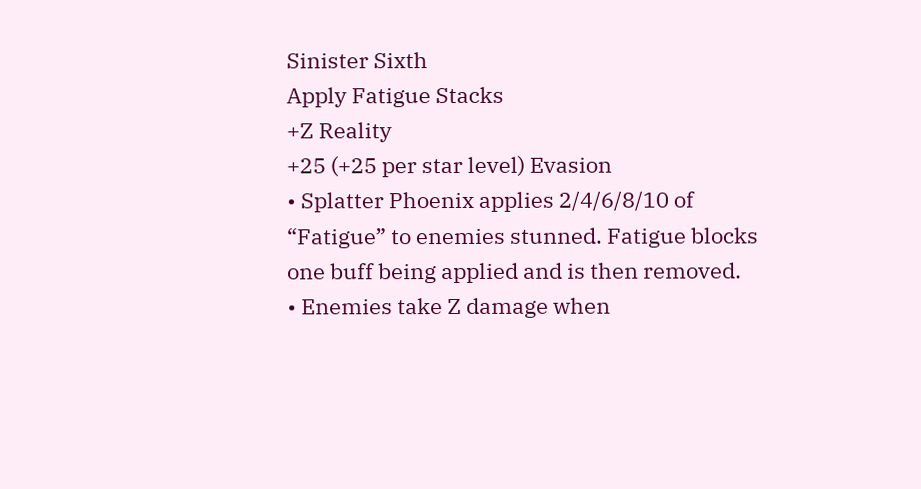Sinister Sixth
Apply Fatigue Stacks
+Z Reality
+25 (+25 per star level) Evasion
• Splatter Phoenix applies 2/4/6/8/10 of “Fatigue” to enemies stunned. Fatigue blocks one buff being applied and is then removed.
• Enemies take Z damage when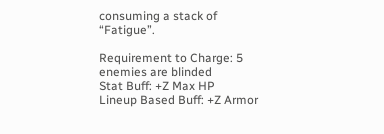consuming a stack of “Fatigue”.

Requirement to Charge: 5 enemies are blinded
Stat Buff: +Z Max HP
Lineup Based Buff: +Z Armor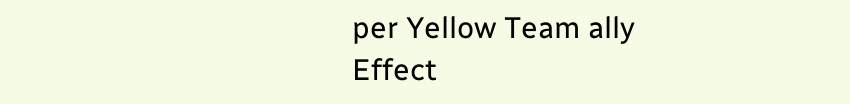per Yellow Team ally
Effect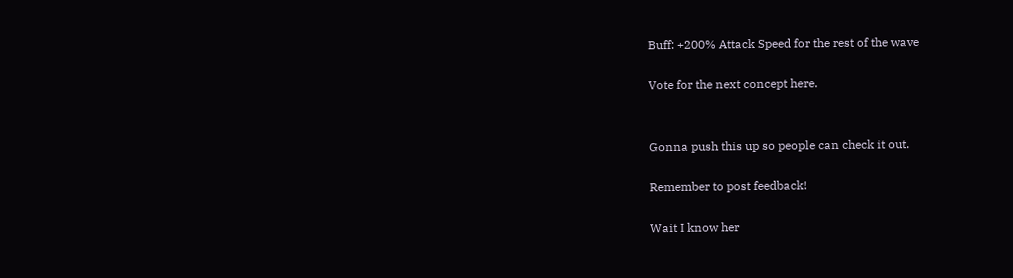Buff: +200% Attack Speed for the rest of the wave

Vote for the next concept here.


Gonna push this up so people can check it out.

Remember to post feedback!

Wait I know her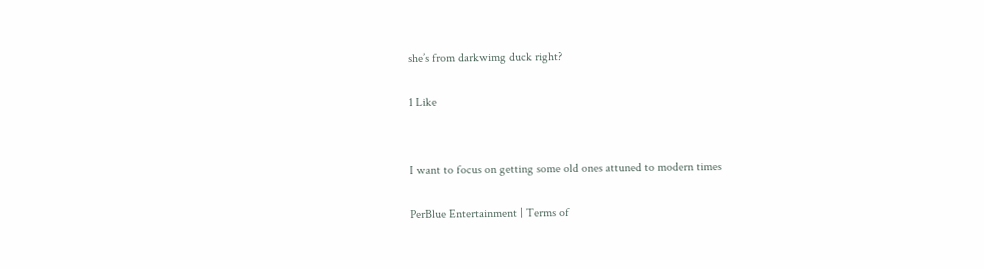she’s from darkwimg duck right?

1 Like


I want to focus on getting some old ones attuned to modern times

PerBlue Entertainment | Terms of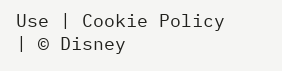Use | Cookie Policy | © Disney